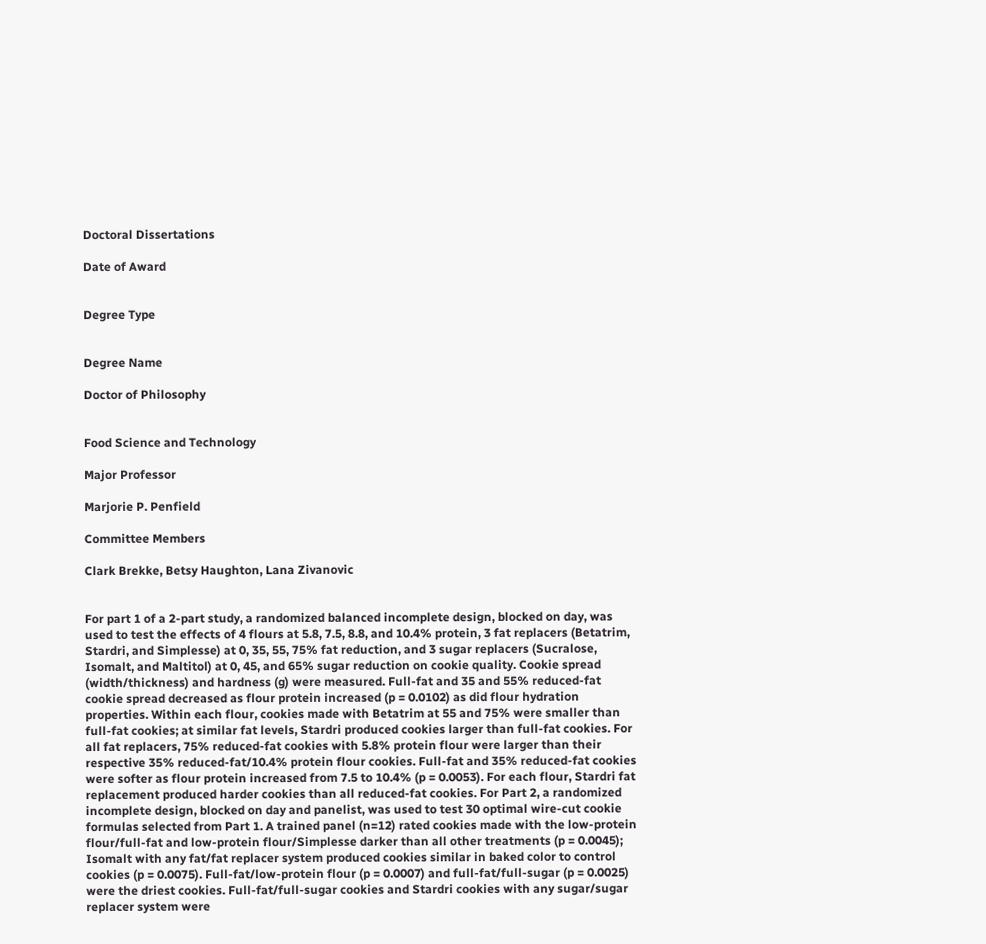Doctoral Dissertations

Date of Award


Degree Type


Degree Name

Doctor of Philosophy


Food Science and Technology

Major Professor

Marjorie P. Penfield

Committee Members

Clark Brekke, Betsy Haughton, Lana Zivanovic


For part 1 of a 2-part study, a randomized balanced incomplete design, blocked on day, was used to test the effects of 4 flours at 5.8, 7.5, 8.8, and 10.4% protein, 3 fat replacers (Betatrim, Stardri, and Simplesse) at 0, 35, 55, 75% fat reduction, and 3 sugar replacers (Sucralose, Isomalt, and Maltitol) at 0, 45, and 65% sugar reduction on cookie quality. Cookie spread (width/thickness) and hardness (g) were measured. Full-fat and 35 and 55% reduced-fat cookie spread decreased as flour protein increased (p = 0.0102) as did flour hydration properties. Within each flour, cookies made with Betatrim at 55 and 75% were smaller than full-fat cookies; at similar fat levels, Stardri produced cookies larger than full-fat cookies. For all fat replacers, 75% reduced-fat cookies with 5.8% protein flour were larger than their respective 35% reduced-fat/10.4% protein flour cookies. Full-fat and 35% reduced-fat cookies were softer as flour protein increased from 7.5 to 10.4% (p = 0.0053). For each flour, Stardri fat replacement produced harder cookies than all reduced-fat cookies. For Part 2, a randomized incomplete design, blocked on day and panelist, was used to test 30 optimal wire-cut cookie formulas selected from Part 1. A trained panel (n=12) rated cookies made with the low-protein flour/full-fat and low-protein flour/Simplesse darker than all other treatments (p = 0.0045); Isomalt with any fat/fat replacer system produced cookies similar in baked color to control cookies (p = 0.0075). Full-fat/low-protein flour (p = 0.0007) and full-fat/full-sugar (p = 0.0025) were the driest cookies. Full-fat/full-sugar cookies and Stardri cookies with any sugar/sugar replacer system were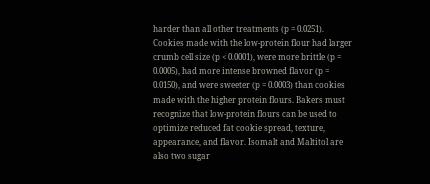harder than all other treatments (p = 0.0251). Cookies made with the low-protein flour had larger crumb cell size (p < 0.0001), were more brittle (p = 0.0005), had more intense browned flavor (p = 0.0150), and were sweeter (p = 0.0003) than cookies made with the higher protein flours. Bakers must recognize that low-protein flours can be used to optimize reduced fat cookie spread, texture, appearance, and flavor. Isomalt and Maltitol are also two sugar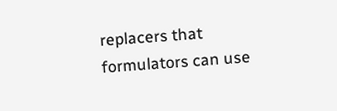replacers that formulators can use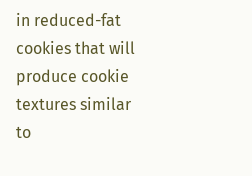in reduced-fat cookies that will produce cookie textures similar to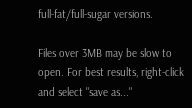full-fat/full-sugar versions.

Files over 3MB may be slow to open. For best results, right-click and select "save as..."